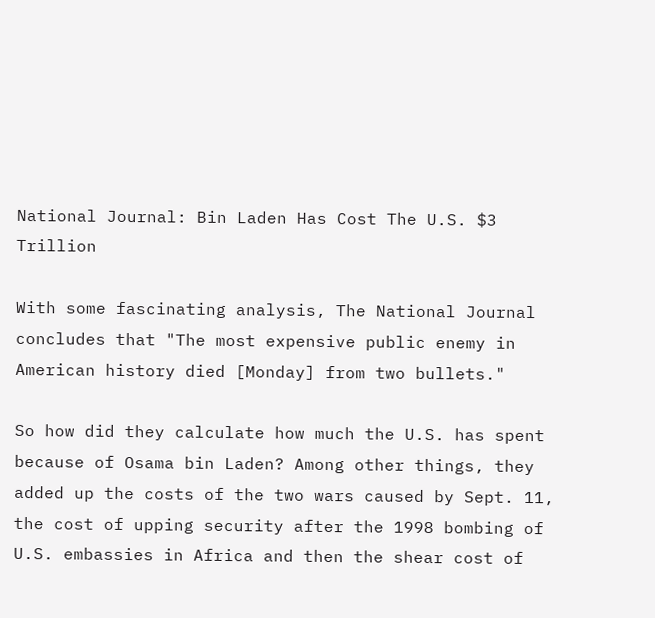National Journal: Bin Laden Has Cost The U.S. $3 Trillion

With some fascinating analysis, The National Journal concludes that "The most expensive public enemy in American history died [Monday] from two bullets."

So how did they calculate how much the U.S. has spent because of Osama bin Laden? Among other things, they added up the costs of the two wars caused by Sept. 11, the cost of upping security after the 1998 bombing of U.S. embassies in Africa and then the shear cost of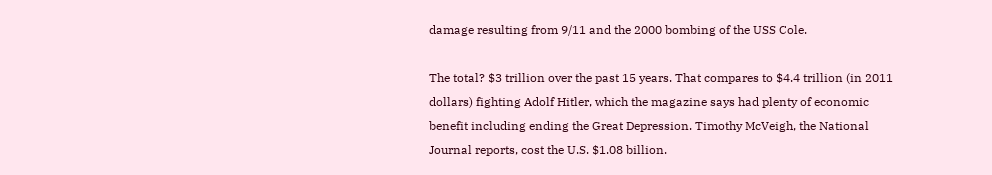damage resulting from 9/11 and the 2000 bombing of the USS Cole.

The total? $3 trillion over the past 15 years. That compares to $4.4 trillion (in 2011 dollars) fighting Adolf Hitler, which the magazine says had plenty of economic benefit including ending the Great Depression. Timothy McVeigh, the National Journal reports, cost the U.S. $1.08 billion.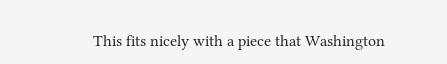This fits nicely with a piece that Washington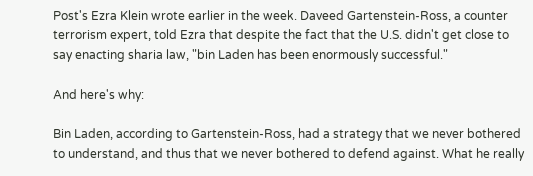Post's Ezra Klein wrote earlier in the week. Daveed Gartenstein-Ross, a counter terrorism expert, told Ezra that despite the fact that the U.S. didn't get close to say enacting sharia law, "bin Laden has been enormously successful."

And here's why:

Bin Laden, according to Gartenstein-Ross, had a strategy that we never bothered to understand, and thus that we never bothered to defend against. What he really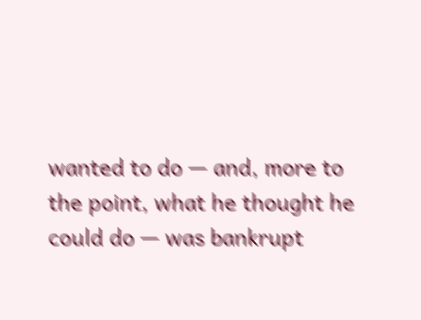wanted to do — and, more to the point, what he thought he could do — was bankrupt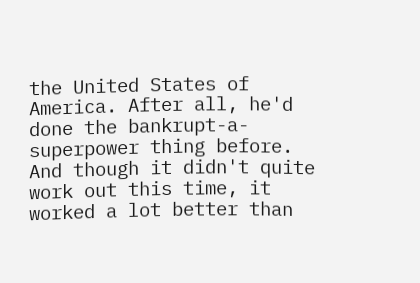the United States of America. After all, he'd done the bankrupt-a-superpower thing before. And though it didn't quite work out this time, it worked a lot better than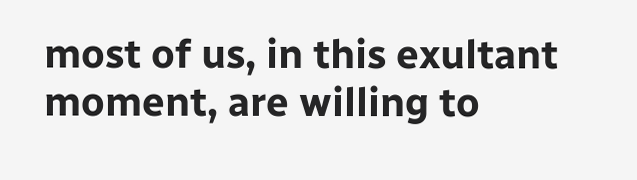most of us, in this exultant moment, are willing to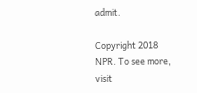admit.

Copyright 2018 NPR. To see more, visit